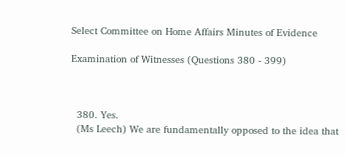Select Committee on Home Affairs Minutes of Evidence

Examination of Witnesses (Questions 380 - 399)



  380. Yes.
  (Ms Leech) We are fundamentally opposed to the idea that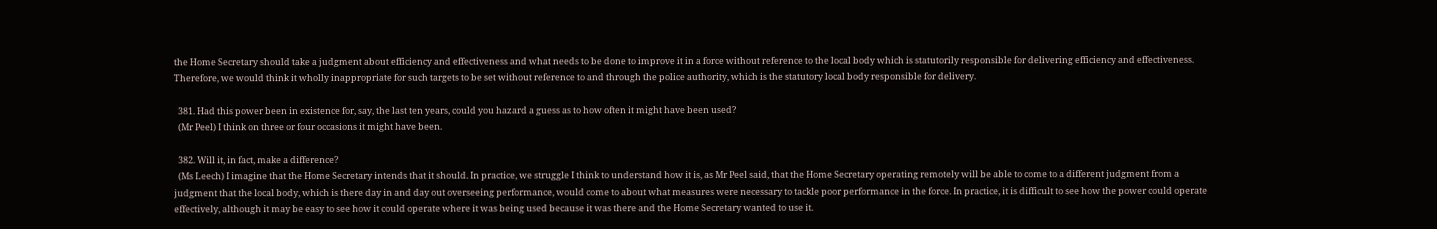the Home Secretary should take a judgment about efficiency and effectiveness and what needs to be done to improve it in a force without reference to the local body which is statutorily responsible for delivering efficiency and effectiveness. Therefore, we would think it wholly inappropriate for such targets to be set without reference to and through the police authority, which is the statutory local body responsible for delivery.

  381. Had this power been in existence for, say, the last ten years, could you hazard a guess as to how often it might have been used?
  (Mr Peel) I think on three or four occasions it might have been.

  382. Will it, in fact, make a difference?
  (Ms Leech) I imagine that the Home Secretary intends that it should. In practice, we struggle I think to understand how it is, as Mr Peel said, that the Home Secretary operating remotely will be able to come to a different judgment from a judgment that the local body, which is there day in and day out overseeing performance, would come to about what measures were necessary to tackle poor performance in the force. In practice, it is difficult to see how the power could operate effectively, although it may be easy to see how it could operate where it was being used because it was there and the Home Secretary wanted to use it.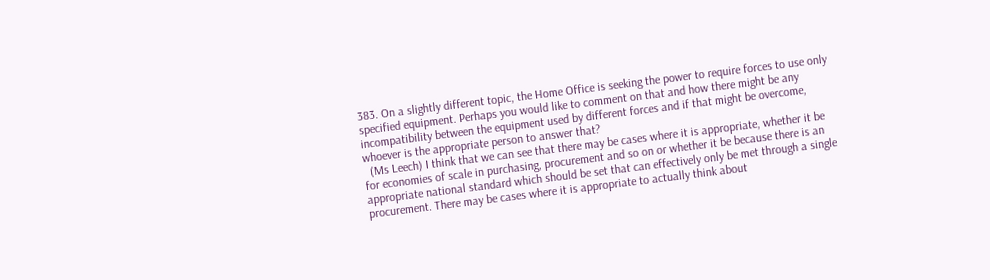383. On a slightly different topic, the Home Office is seeking the power to require forces to use only specified equipment. Perhaps you would like to comment on that and how there might be any incompatibility between the equipment used by different forces and if that might be overcome, whoever is the appropriate person to answer that?
  (Ms Leech) I think that we can see that there may be cases where it is appropriate, whether it be for economies of scale in purchasing, procurement and so on or whether it be because there is an appropriate national standard which should be set that can effectively only be met through a single procurement. There may be cases where it is appropriate to actually think about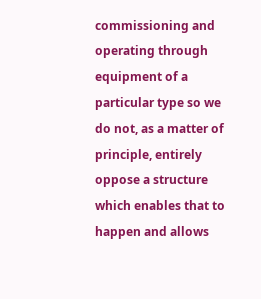commissioning and operating through equipment of a particular type so we do not, as a matter of principle, entirely oppose a structure which enables that to happen and allows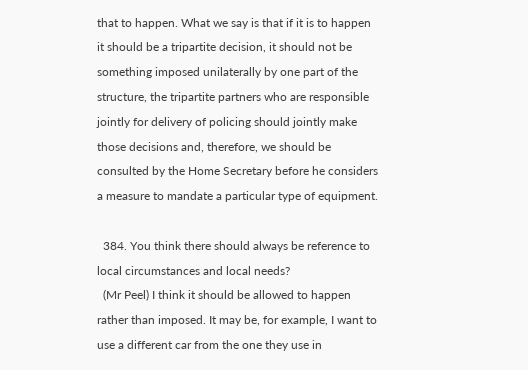that to happen. What we say is that if it is to happen it should be a tripartite decision, it should not be something imposed unilaterally by one part of the structure, the tripartite partners who are responsible jointly for delivery of policing should jointly make those decisions and, therefore, we should be consulted by the Home Secretary before he considers a measure to mandate a particular type of equipment.

  384. You think there should always be reference to local circumstances and local needs?
  (Mr Peel) I think it should be allowed to happen rather than imposed. It may be, for example, I want to use a different car from the one they use in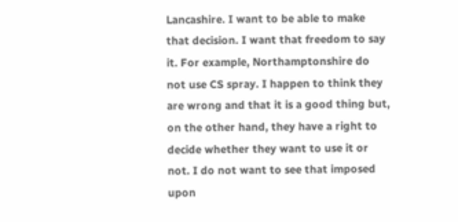Lancashire. I want to be able to make that decision. I want that freedom to say it. For example, Northamptonshire do not use CS spray. I happen to think they are wrong and that it is a good thing but, on the other hand, they have a right to decide whether they want to use it or not. I do not want to see that imposed upon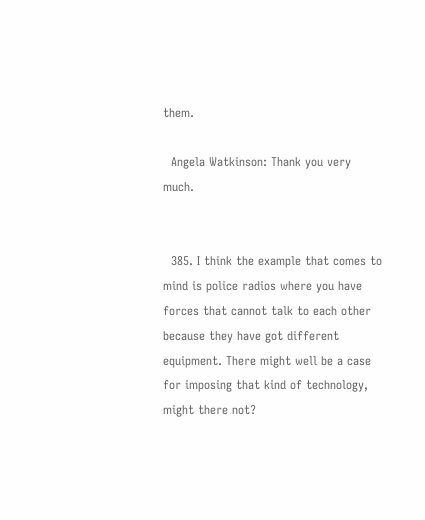them.

  Angela Watkinson: Thank you very much.


  385. I think the example that comes to mind is police radios where you have forces that cannot talk to each other because they have got different equipment. There might well be a case for imposing that kind of technology, might there not?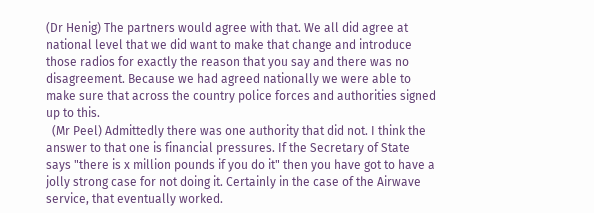(Dr Henig) The partners would agree with that. We all did agree at national level that we did want to make that change and introduce those radios for exactly the reason that you say and there was no disagreement. Because we had agreed nationally we were able to make sure that across the country police forces and authorities signed up to this.
  (Mr Peel) Admittedly there was one authority that did not. I think the answer to that one is financial pressures. If the Secretary of State says "there is x million pounds if you do it" then you have got to have a jolly strong case for not doing it. Certainly in the case of the Airwave service, that eventually worked.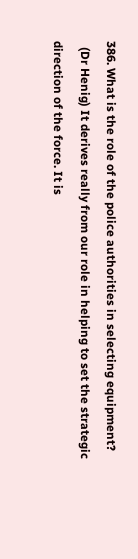386. What is the role of the police authorities in selecting equipment?
  (Dr Henig) It derives really from our role in helping to set the strategic direction of the force. It is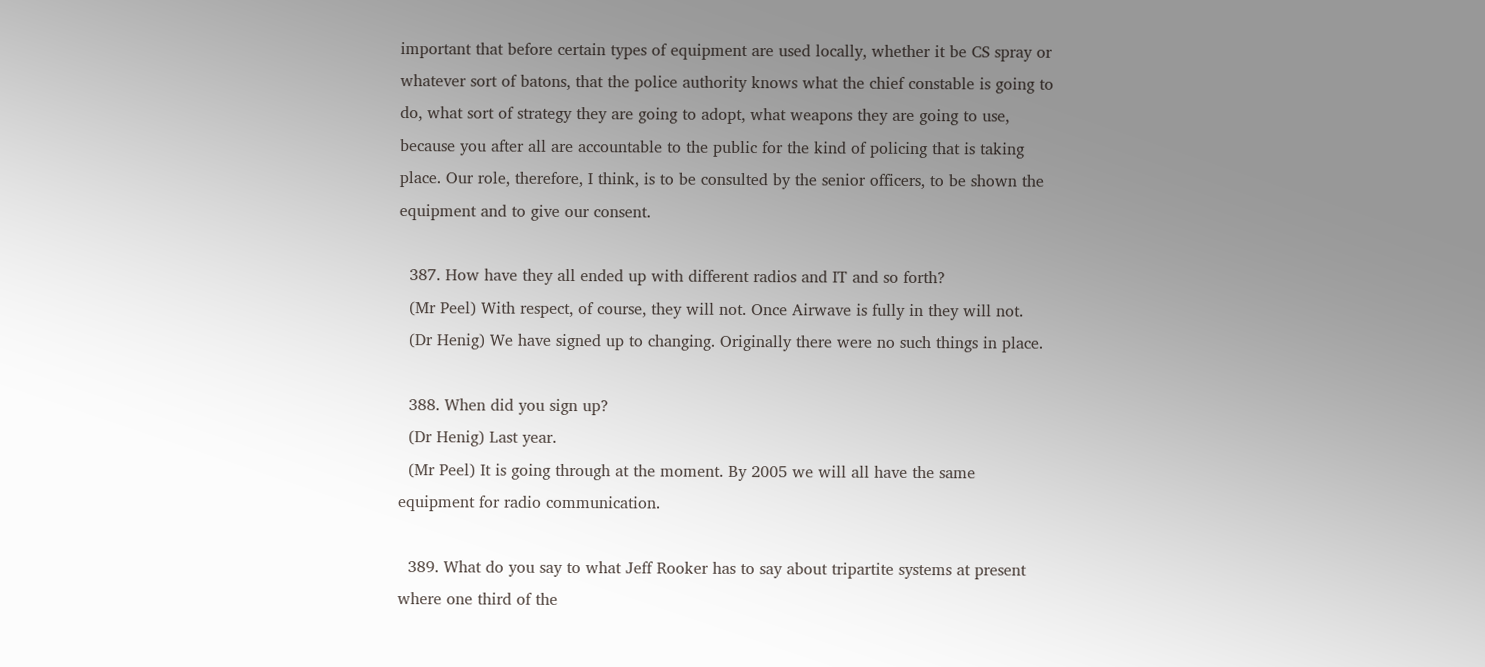important that before certain types of equipment are used locally, whether it be CS spray or whatever sort of batons, that the police authority knows what the chief constable is going to do, what sort of strategy they are going to adopt, what weapons they are going to use, because you after all are accountable to the public for the kind of policing that is taking place. Our role, therefore, I think, is to be consulted by the senior officers, to be shown the equipment and to give our consent.

  387. How have they all ended up with different radios and IT and so forth?
  (Mr Peel) With respect, of course, they will not. Once Airwave is fully in they will not.
  (Dr Henig) We have signed up to changing. Originally there were no such things in place.

  388. When did you sign up?
  (Dr Henig) Last year.
  (Mr Peel) It is going through at the moment. By 2005 we will all have the same equipment for radio communication.

  389. What do you say to what Jeff Rooker has to say about tripartite systems at present where one third of the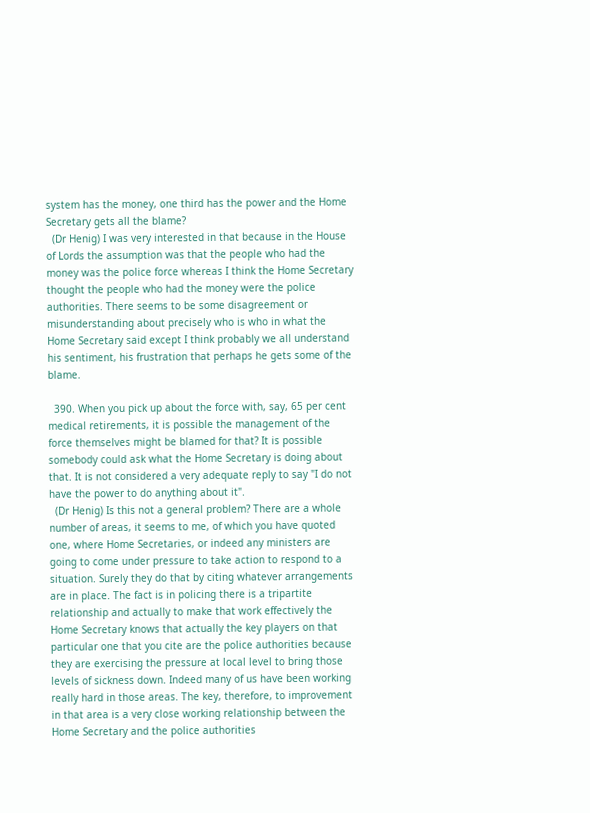system has the money, one third has the power and the Home Secretary gets all the blame?
  (Dr Henig) I was very interested in that because in the House of Lords the assumption was that the people who had the money was the police force whereas I think the Home Secretary thought the people who had the money were the police authorities. There seems to be some disagreement or misunderstanding about precisely who is who in what the Home Secretary said except I think probably we all understand his sentiment, his frustration that perhaps he gets some of the blame.

  390. When you pick up about the force with, say, 65 per cent medical retirements, it is possible the management of the force themselves might be blamed for that? It is possible somebody could ask what the Home Secretary is doing about that. It is not considered a very adequate reply to say "I do not have the power to do anything about it".
  (Dr Henig) Is this not a general problem? There are a whole number of areas, it seems to me, of which you have quoted one, where Home Secretaries, or indeed any ministers are going to come under pressure to take action to respond to a situation. Surely they do that by citing whatever arrangements are in place. The fact is in policing there is a tripartite relationship and actually to make that work effectively the Home Secretary knows that actually the key players on that particular one that you cite are the police authorities because they are exercising the pressure at local level to bring those levels of sickness down. Indeed many of us have been working really hard in those areas. The key, therefore, to improvement in that area is a very close working relationship between the Home Secretary and the police authorities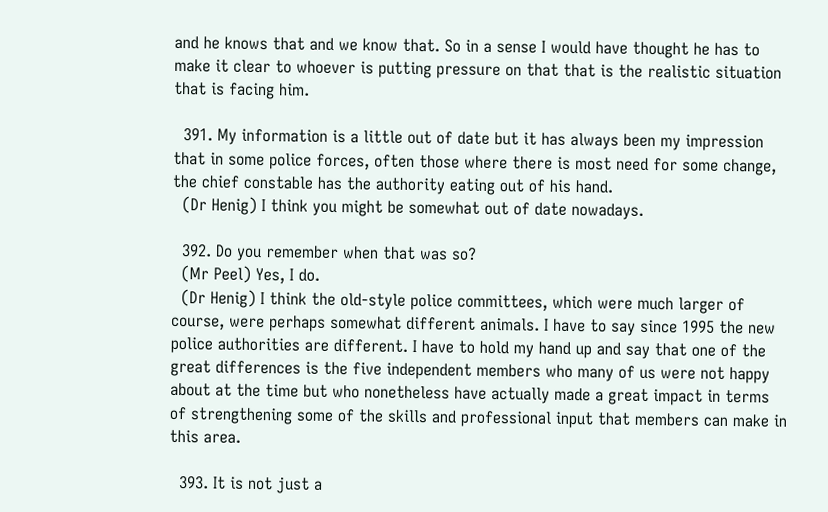and he knows that and we know that. So in a sense I would have thought he has to make it clear to whoever is putting pressure on that that is the realistic situation that is facing him.

  391. My information is a little out of date but it has always been my impression that in some police forces, often those where there is most need for some change, the chief constable has the authority eating out of his hand.
  (Dr Henig) I think you might be somewhat out of date nowadays.

  392. Do you remember when that was so?
  (Mr Peel) Yes, I do.
  (Dr Henig) I think the old-style police committees, which were much larger of course, were perhaps somewhat different animals. I have to say since 1995 the new police authorities are different. I have to hold my hand up and say that one of the great differences is the five independent members who many of us were not happy about at the time but who nonetheless have actually made a great impact in terms of strengthening some of the skills and professional input that members can make in this area.

  393. It is not just a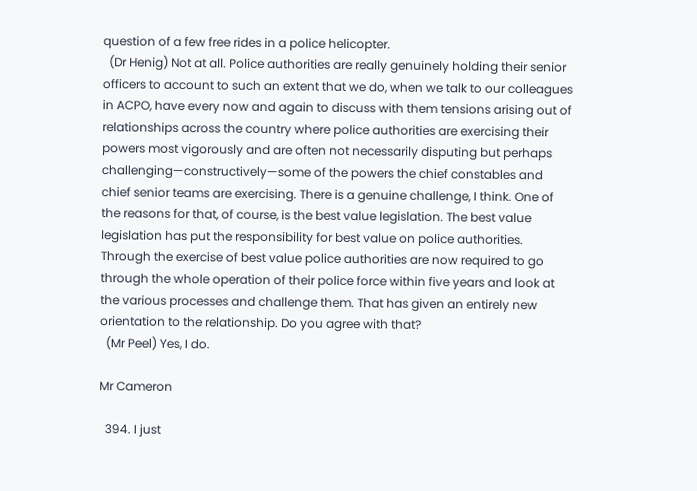question of a few free rides in a police helicopter.
  (Dr Henig) Not at all. Police authorities are really genuinely holding their senior officers to account to such an extent that we do, when we talk to our colleagues in ACPO, have every now and again to discuss with them tensions arising out of relationships across the country where police authorities are exercising their powers most vigorously and are often not necessarily disputing but perhaps challenging—constructively—some of the powers the chief constables and chief senior teams are exercising. There is a genuine challenge, I think. One of the reasons for that, of course, is the best value legislation. The best value legislation has put the responsibility for best value on police authorities. Through the exercise of best value police authorities are now required to go through the whole operation of their police force within five years and look at the various processes and challenge them. That has given an entirely new orientation to the relationship. Do you agree with that?
  (Mr Peel) Yes, I do.

Mr Cameron

  394. I just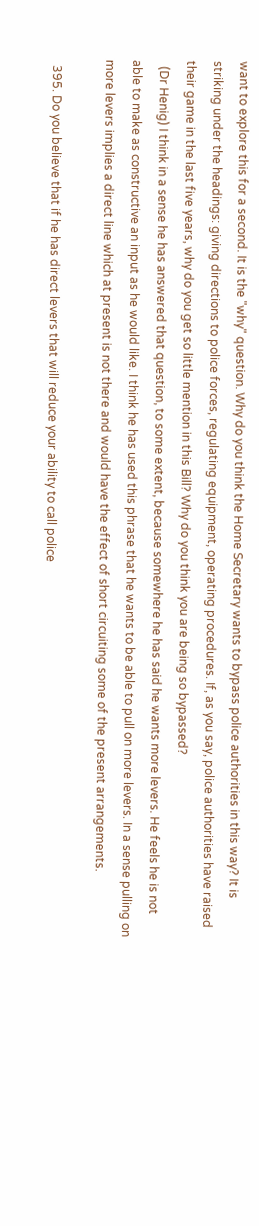want to explore this for a second. It is the "why" question. Why do you think the Home Secretary wants to bypass police authorities in this way? It is striking under the headings: giving directions to police forces, regulating equipment, operating procedures. If, as you say, police authorities have raised their game in the last five years, why do you get so little mention in this Bill? Why do you think you are being so bypassed?
  (Dr Henig) I think in a sense he has answered that question, to some extent, because somewhere he has said he wants more levers. He feels he is not able to make as constructive an input as he would like. I think he has used this phrase that he wants to be able to pull on more levers. In a sense pulling on more levers implies a direct line which at present is not there and would have the effect of short circuiting some of the present arrangements.

  395. Do you believe that if he has direct levers that will reduce your ability to call police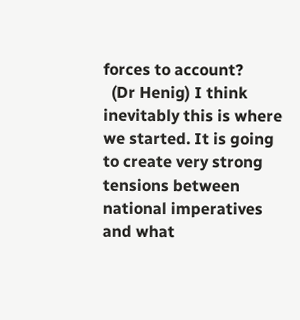forces to account?
  (Dr Henig) I think inevitably this is where we started. It is going to create very strong tensions between national imperatives and what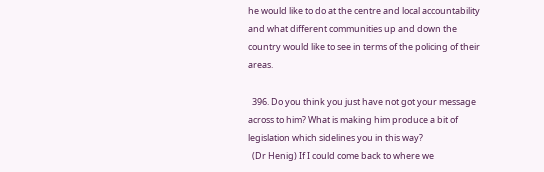he would like to do at the centre and local accountability and what different communities up and down the country would like to see in terms of the policing of their areas.

  396. Do you think you just have not got your message across to him? What is making him produce a bit of legislation which sidelines you in this way?
  (Dr Henig) If I could come back to where we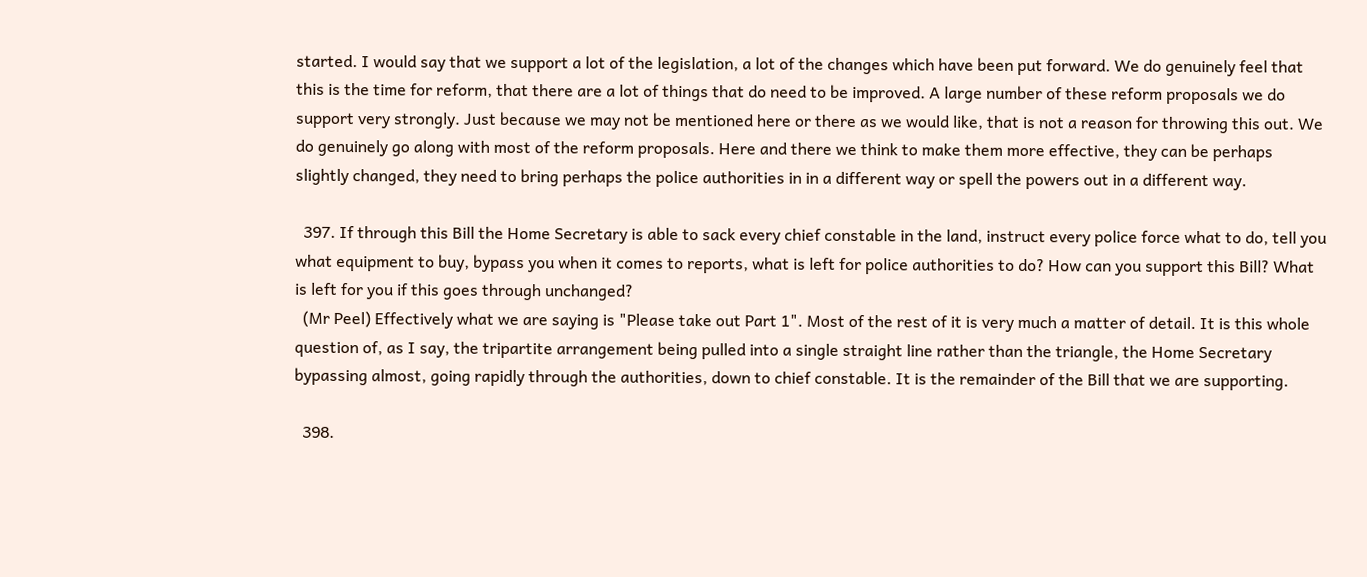started. I would say that we support a lot of the legislation, a lot of the changes which have been put forward. We do genuinely feel that this is the time for reform, that there are a lot of things that do need to be improved. A large number of these reform proposals we do support very strongly. Just because we may not be mentioned here or there as we would like, that is not a reason for throwing this out. We do genuinely go along with most of the reform proposals. Here and there we think to make them more effective, they can be perhaps slightly changed, they need to bring perhaps the police authorities in in a different way or spell the powers out in a different way.

  397. If through this Bill the Home Secretary is able to sack every chief constable in the land, instruct every police force what to do, tell you what equipment to buy, bypass you when it comes to reports, what is left for police authorities to do? How can you support this Bill? What is left for you if this goes through unchanged?
  (Mr Peel) Effectively what we are saying is "Please take out Part 1". Most of the rest of it is very much a matter of detail. It is this whole question of, as I say, the tripartite arrangement being pulled into a single straight line rather than the triangle, the Home Secretary bypassing almost, going rapidly through the authorities, down to chief constable. It is the remainder of the Bill that we are supporting.

  398.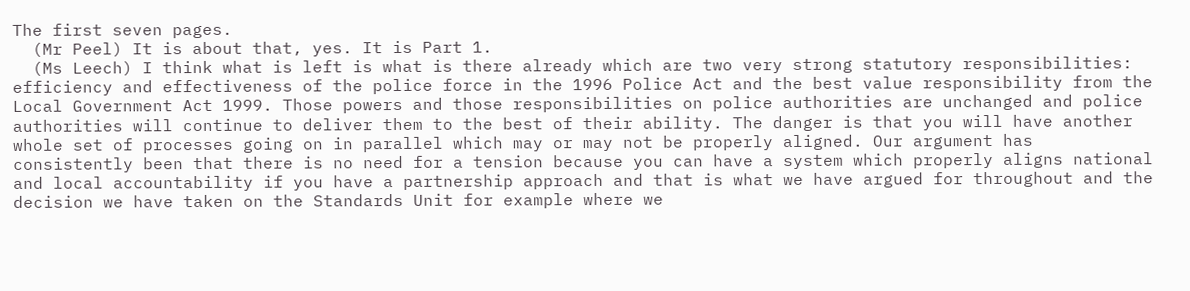The first seven pages.
  (Mr Peel) It is about that, yes. It is Part 1.
  (Ms Leech) I think what is left is what is there already which are two very strong statutory responsibilities: efficiency and effectiveness of the police force in the 1996 Police Act and the best value responsibility from the Local Government Act 1999. Those powers and those responsibilities on police authorities are unchanged and police authorities will continue to deliver them to the best of their ability. The danger is that you will have another whole set of processes going on in parallel which may or may not be properly aligned. Our argument has consistently been that there is no need for a tension because you can have a system which properly aligns national and local accountability if you have a partnership approach and that is what we have argued for throughout and the decision we have taken on the Standards Unit for example where we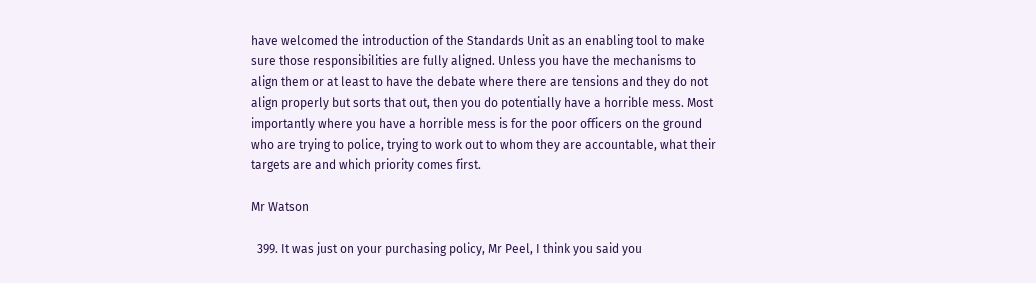have welcomed the introduction of the Standards Unit as an enabling tool to make sure those responsibilities are fully aligned. Unless you have the mechanisms to align them or at least to have the debate where there are tensions and they do not align properly but sorts that out, then you do potentially have a horrible mess. Most importantly where you have a horrible mess is for the poor officers on the ground who are trying to police, trying to work out to whom they are accountable, what their targets are and which priority comes first.

Mr Watson

  399. It was just on your purchasing policy, Mr Peel, I think you said you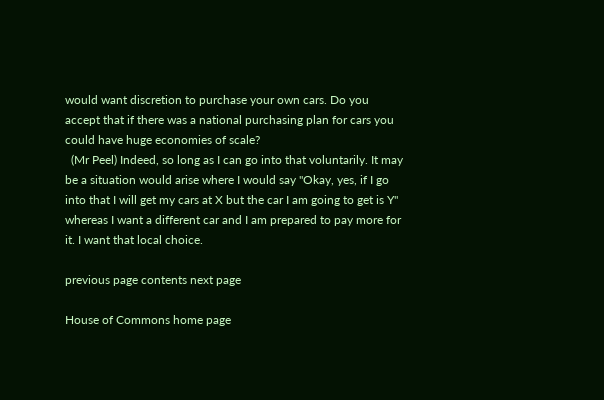would want discretion to purchase your own cars. Do you accept that if there was a national purchasing plan for cars you could have huge economies of scale?
  (Mr Peel) Indeed, so long as I can go into that voluntarily. It may be a situation would arise where I would say "Okay, yes, if I go into that I will get my cars at X but the car I am going to get is Y" whereas I want a different car and I am prepared to pay more for it. I want that local choice.

previous page contents next page

House of Commons home page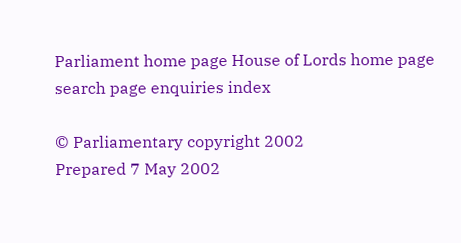Parliament home page House of Lords home page search page enquiries index

© Parliamentary copyright 2002
Prepared 7 May 2002